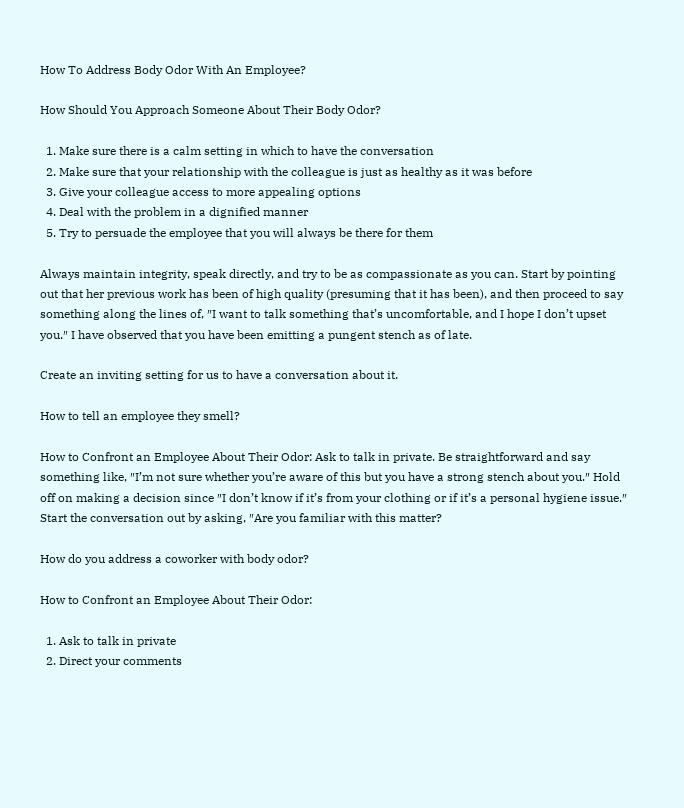How To Address Body Odor With An Employee?

How Should You Approach Someone About Their Body Odor?

  1. Make sure there is a calm setting in which to have the conversation
  2. Make sure that your relationship with the colleague is just as healthy as it was before
  3. Give your colleague access to more appealing options
  4. Deal with the problem in a dignified manner
  5. Try to persuade the employee that you will always be there for them

Always maintain integrity, speak directly, and try to be as compassionate as you can. Start by pointing out that her previous work has been of high quality (presuming that it has been), and then proceed to say something along the lines of, ″I want to talk something that’s uncomfortable, and I hope I don’t upset you.″ I have observed that you have been emitting a pungent stench as of late.

Create an inviting setting for us to have a conversation about it.

How to tell an employee they smell?

How to Confront an Employee About Their Odor: Ask to talk in private. Be straightforward and say something like, ″I’m not sure whether you’re aware of this but you have a strong stench about you.″ Hold off on making a decision since ″I don’t know if it’s from your clothing or if it’s a personal hygiene issue.″ Start the conversation out by asking, ″Are you familiar with this matter?

How do you address a coworker with body odor?

How to Confront an Employee About Their Odor:

  1. Ask to talk in private
  2. Direct your comments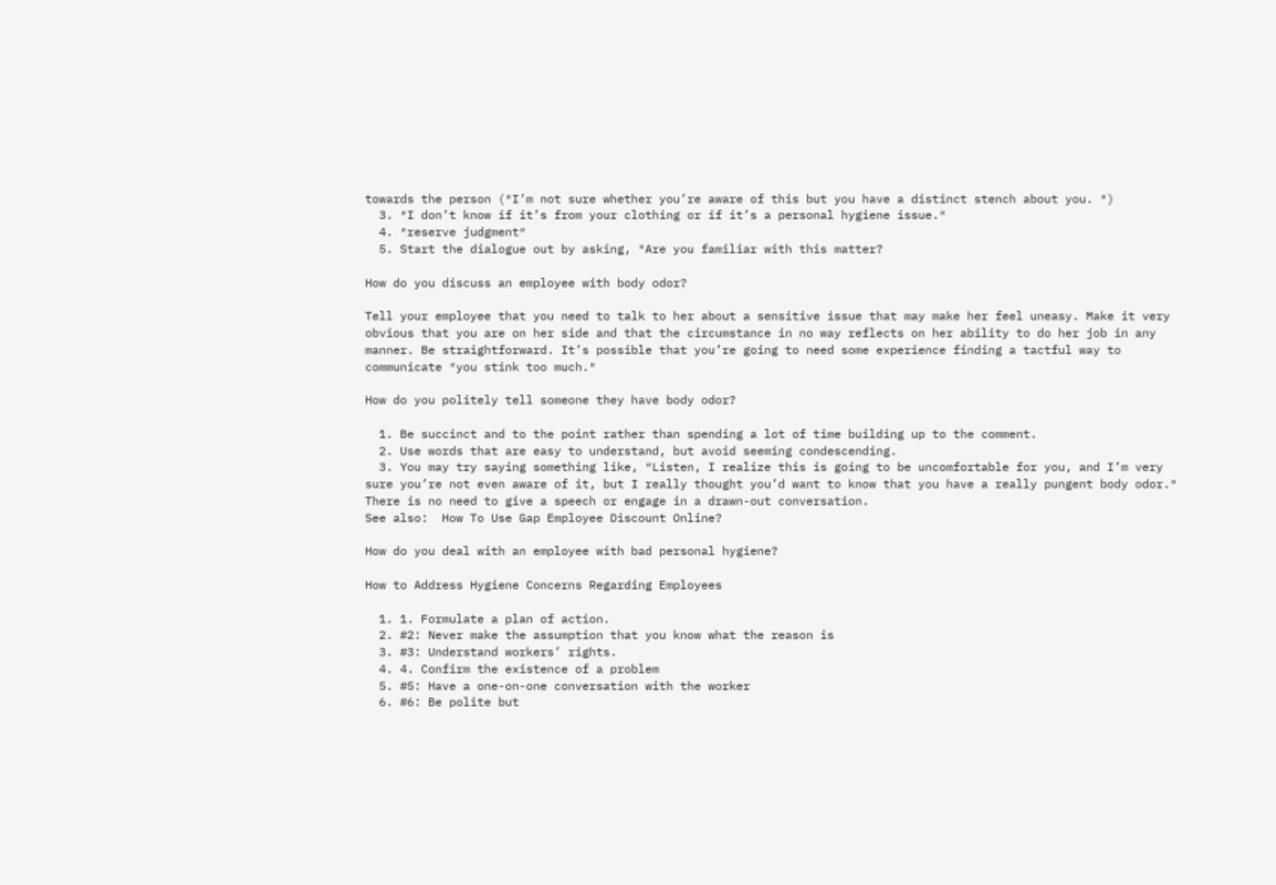towards the person (″I’m not sure whether you’re aware of this but you have a distinct stench about you. ″)
  3. ″I don’t know if it’s from your clothing or if it’s a personal hygiene issue.″
  4. ″reserve judgment″
  5. Start the dialogue out by asking, ″Are you familiar with this matter?

How do you discuss an employee with body odor?

Tell your employee that you need to talk to her about a sensitive issue that may make her feel uneasy. Make it very obvious that you are on her side and that the circumstance in no way reflects on her ability to do her job in any manner. Be straightforward. It’s possible that you’re going to need some experience finding a tactful way to communicate ″you stink too much.″

How do you politely tell someone they have body odor?

  1. Be succinct and to the point rather than spending a lot of time building up to the comment.
  2. Use words that are easy to understand, but avoid seeming condescending.
  3. You may try saying something like, ″Listen, I realize this is going to be uncomfortable for you, and I’m very sure you’re not even aware of it, but I really thought you’d want to know that you have a really pungent body odor.″ There is no need to give a speech or engage in a drawn-out conversation.
See also:  How To Use Gap Employee Discount Online?

How do you deal with an employee with bad personal hygiene?

How to Address Hygiene Concerns Regarding Employees

  1. 1. Formulate a plan of action.
  2. #2: Never make the assumption that you know what the reason is
  3. #3: Understand workers’ rights.
  4. 4. Confirm the existence of a problem
  5. #5: Have a one-on-one conversation with the worker
  6. #6: Be polite but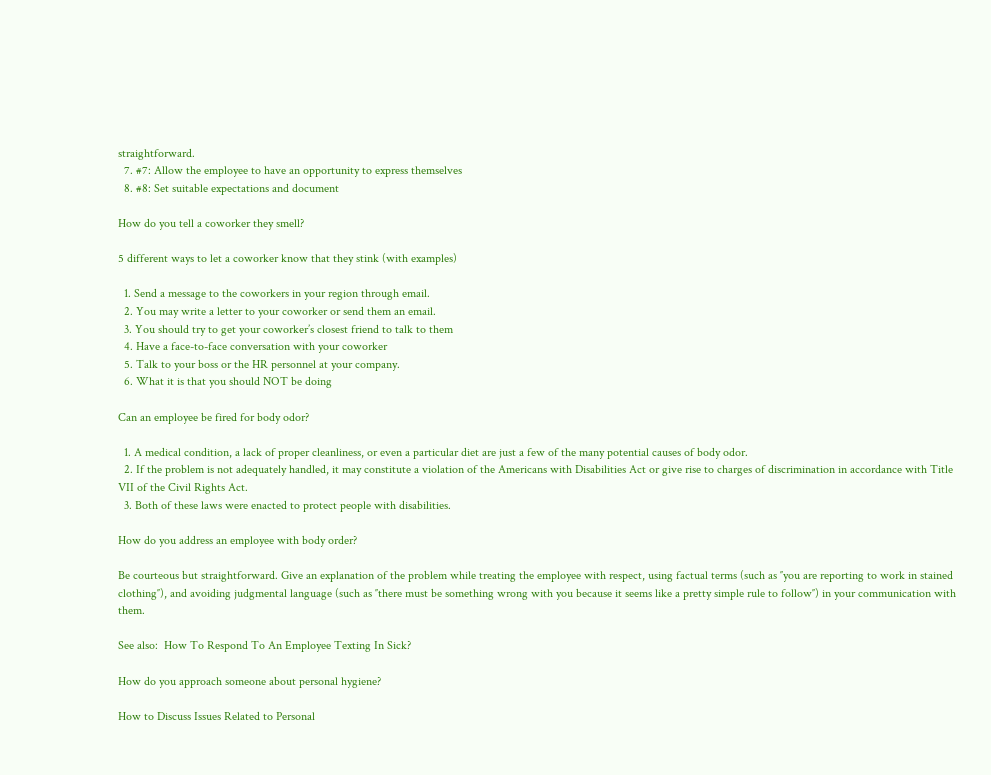straightforward.
  7. #7: Allow the employee to have an opportunity to express themselves
  8. #8: Set suitable expectations and document

How do you tell a coworker they smell?

5 different ways to let a coworker know that they stink (with examples)

  1. Send a message to the coworkers in your region through email.
  2. You may write a letter to your coworker or send them an email.
  3. You should try to get your coworker’s closest friend to talk to them
  4. Have a face-to-face conversation with your coworker
  5. Talk to your boss or the HR personnel at your company.
  6. What it is that you should NOT be doing

Can an employee be fired for body odor?

  1. A medical condition, a lack of proper cleanliness, or even a particular diet are just a few of the many potential causes of body odor.
  2. If the problem is not adequately handled, it may constitute a violation of the Americans with Disabilities Act or give rise to charges of discrimination in accordance with Title VII of the Civil Rights Act.
  3. Both of these laws were enacted to protect people with disabilities.

How do you address an employee with body order?

Be courteous but straightforward. Give an explanation of the problem while treating the employee with respect, using factual terms (such as ″you are reporting to work in stained clothing″), and avoiding judgmental language (such as ″there must be something wrong with you because it seems like a pretty simple rule to follow″) in your communication with them.

See also:  How To Respond To An Employee Texting In Sick?

How do you approach someone about personal hygiene?

How to Discuss Issues Related to Personal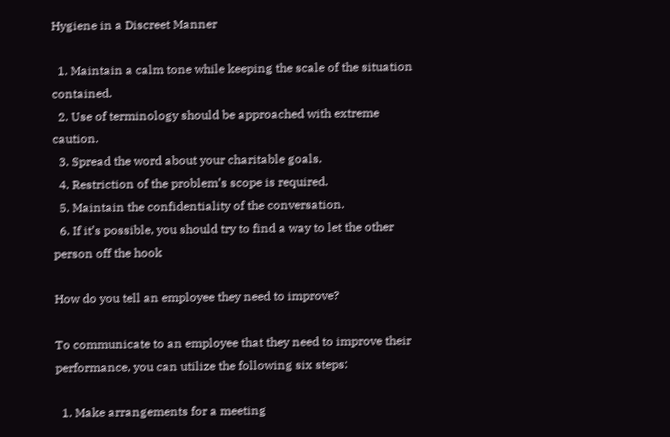Hygiene in a Discreet Manner

  1. Maintain a calm tone while keeping the scale of the situation contained.
  2. Use of terminology should be approached with extreme caution.
  3. Spread the word about your charitable goals.
  4. Restriction of the problem’s scope is required.
  5. Maintain the confidentiality of the conversation.
  6. If it’s possible, you should try to find a way to let the other person off the hook

How do you tell an employee they need to improve?

To communicate to an employee that they need to improve their performance, you can utilize the following six steps:

  1. Make arrangements for a meeting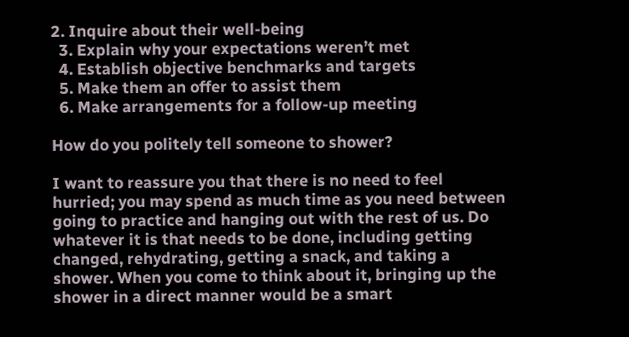2. Inquire about their well-being
  3. Explain why your expectations weren’t met
  4. Establish objective benchmarks and targets
  5. Make them an offer to assist them
  6. Make arrangements for a follow-up meeting

How do you politely tell someone to shower?

I want to reassure you that there is no need to feel hurried; you may spend as much time as you need between going to practice and hanging out with the rest of us. Do whatever it is that needs to be done, including getting changed, rehydrating, getting a snack, and taking a shower. When you come to think about it, bringing up the shower in a direct manner would be a smart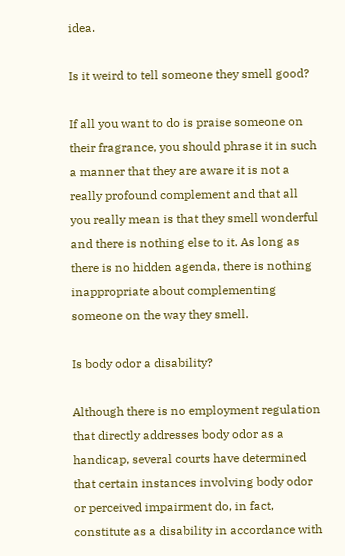idea.

Is it weird to tell someone they smell good?

If all you want to do is praise someone on their fragrance, you should phrase it in such a manner that they are aware it is not a really profound complement and that all you really mean is that they smell wonderful and there is nothing else to it. As long as there is no hidden agenda, there is nothing inappropriate about complementing someone on the way they smell.

Is body odor a disability?

Although there is no employment regulation that directly addresses body odor as a handicap, several courts have determined that certain instances involving body odor or perceived impairment do, in fact, constitute as a disability in accordance with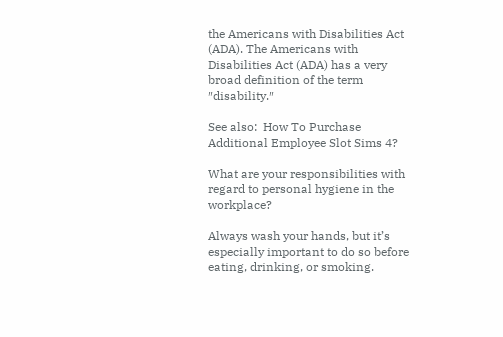the Americans with Disabilities Act (ADA). The Americans with Disabilities Act (ADA) has a very broad definition of the term ″disability.″

See also:  How To Purchase Additional Employee Slot Sims 4?

What are your responsibilities with regard to personal hygiene in the workplace?

Always wash your hands, but it’s especially important to do so before eating, drinking, or smoking.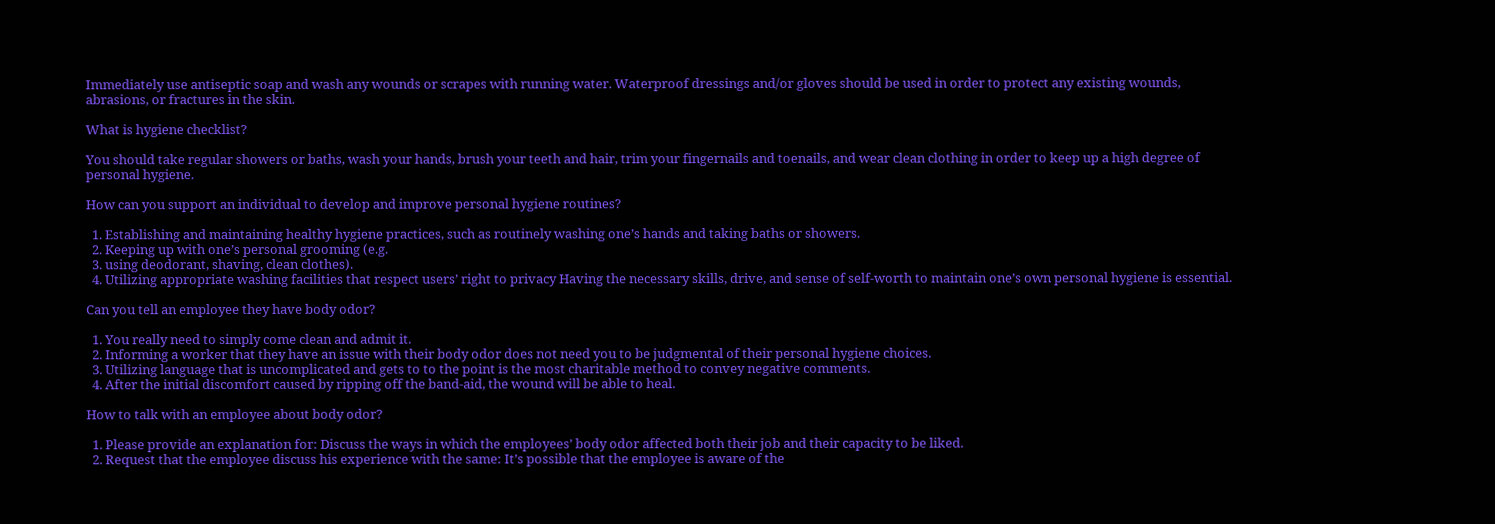Immediately use antiseptic soap and wash any wounds or scrapes with running water. Waterproof dressings and/or gloves should be used in order to protect any existing wounds, abrasions, or fractures in the skin.

What is hygiene checklist?

You should take regular showers or baths, wash your hands, brush your teeth and hair, trim your fingernails and toenails, and wear clean clothing in order to keep up a high degree of personal hygiene.

How can you support an individual to develop and improve personal hygiene routines?

  1. Establishing and maintaining healthy hygiene practices, such as routinely washing one’s hands and taking baths or showers.
  2. Keeping up with one’s personal grooming (e.g.
  3. using deodorant, shaving, clean clothes).
  4. Utilizing appropriate washing facilities that respect users’ right to privacy Having the necessary skills, drive, and sense of self-worth to maintain one’s own personal hygiene is essential.

Can you tell an employee they have body odor?

  1. You really need to simply come clean and admit it.
  2. Informing a worker that they have an issue with their body odor does not need you to be judgmental of their personal hygiene choices.
  3. Utilizing language that is uncomplicated and gets to to the point is the most charitable method to convey negative comments.
  4. After the initial discomfort caused by ripping off the band-aid, the wound will be able to heal.

How to talk with an employee about body odor?

  1. Please provide an explanation for: Discuss the ways in which the employees’ body odor affected both their job and their capacity to be liked.
  2. Request that the employee discuss his experience with the same: It’s possible that the employee is aware of the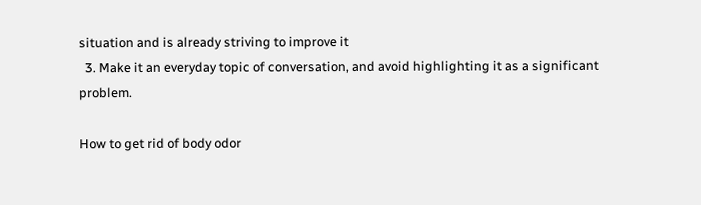situation and is already striving to improve it
  3. Make it an everyday topic of conversation, and avoid highlighting it as a significant problem.

How to get rid of body odor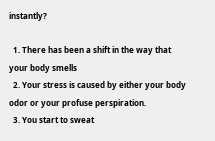instantly?

  1. There has been a shift in the way that your body smells
  2. Your stress is caused by either your body odor or your profuse perspiration.
  3. You start to sweat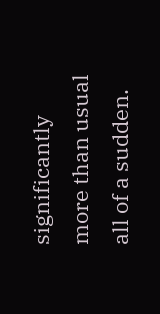significantly more than usual all of a sudden.